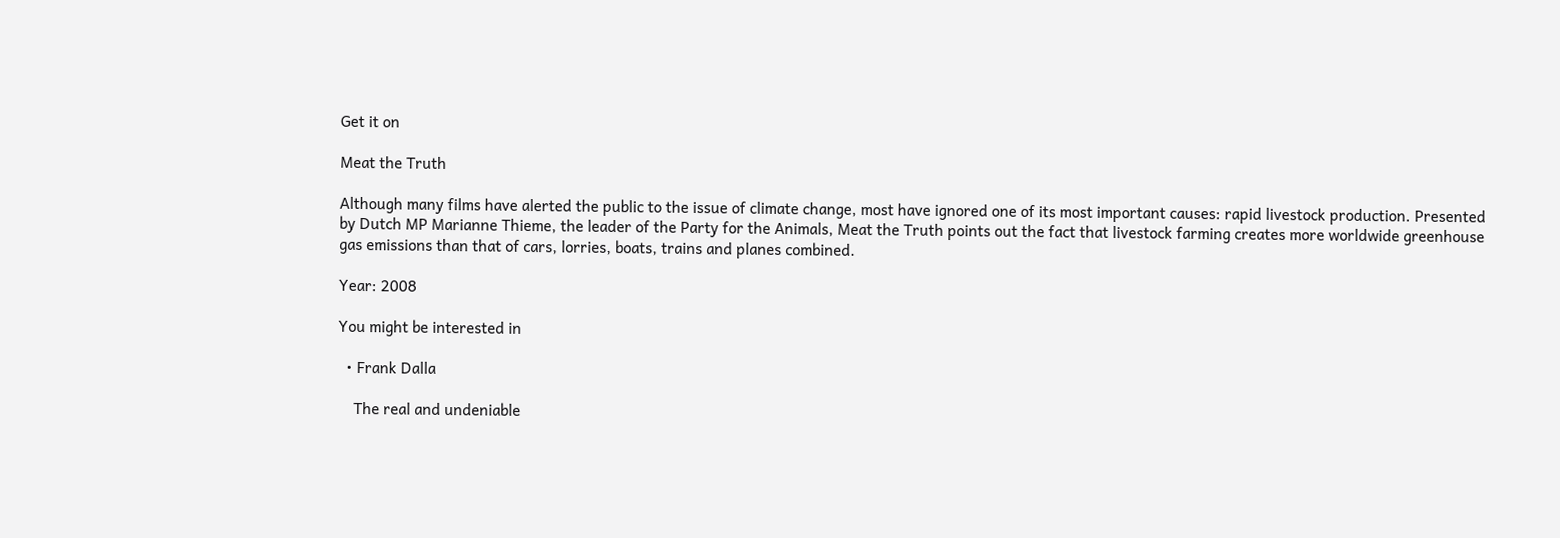Get it on

Meat the Truth

Although many films have alerted the public to the issue of climate change, most have ignored one of its most important causes: rapid livestock production. Presented by Dutch MP Marianne Thieme, the leader of the Party for the Animals, Meat the Truth points out the fact that livestock farming creates more worldwide greenhouse gas emissions than that of cars, lorries, boats, trains and planes combined.

Year: 2008

You might be interested in

  • Frank Dalla

    The real and undeniable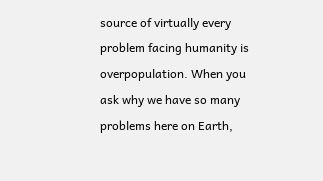source of virtually every problem facing humanity is overpopulation. When you ask why we have so many problems here on Earth,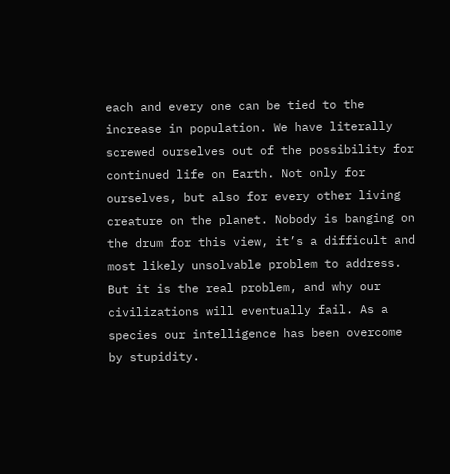each and every one can be tied to the increase in population. We have literally screwed ourselves out of the possibility for continued life on Earth. Not only for ourselves, but also for every other living creature on the planet. Nobody is banging on the drum for this view, it’s a difficult and most likely unsolvable problem to address. But it is the real problem, and why our civilizations will eventually fail. As a species our intelligence has been overcome by stupidity.